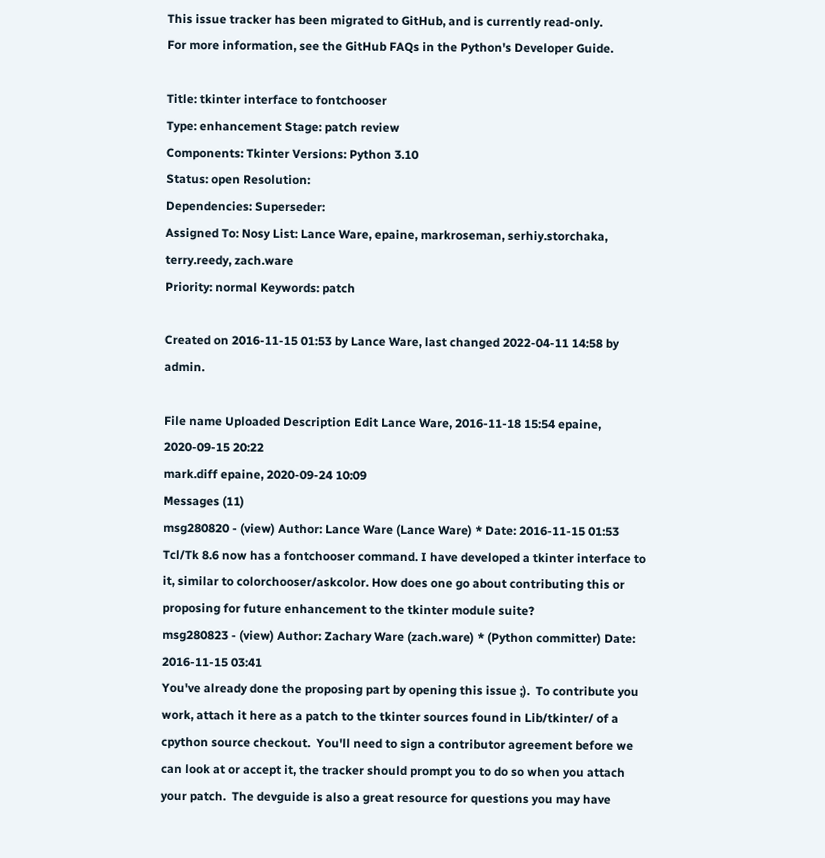This issue tracker has been migrated to GitHub, and is currently read-only.
For more information, see the GitHub FAQs in the Python's Developer Guide.

Title: tkinter interface to fontchooser
Type: enhancement Stage: patch review
Components: Tkinter Versions: Python 3.10
Status: open Resolution:
Dependencies: Superseder:
Assigned To: Nosy List: Lance Ware, epaine, markroseman, serhiy.storchaka, terry.reedy, zach.ware
Priority: normal Keywords: patch

Created on 2016-11-15 01:53 by Lance Ware, last changed 2022-04-11 14:58 by admin.

File name Uploaded Description Edit Lance Ware, 2016-11-18 15:54 epaine, 2020-09-15 20:22
mark.diff epaine, 2020-09-24 10:09
Messages (11)
msg280820 - (view) Author: Lance Ware (Lance Ware) * Date: 2016-11-15 01:53
Tcl/Tk 8.6 now has a fontchooser command. I have developed a tkinter interface to it, similar to colorchooser/askcolor. How does one go about contributing this or proposing for future enhancement to the tkinter module suite?
msg280823 - (view) Author: Zachary Ware (zach.ware) * (Python committer) Date: 2016-11-15 03:41
You've already done the proposing part by opening this issue ;).  To contribute you work, attach it here as a patch to the tkinter sources found in Lib/tkinter/ of a cpython source checkout.  You'll need to sign a contributor agreement before we can look at or accept it, the tracker should prompt you to do so when you attach your patch.  The devguide is also a great resource for questions you may have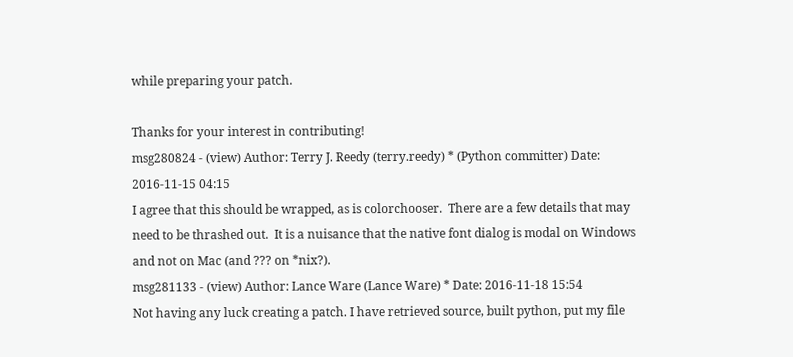while preparing your patch.

Thanks for your interest in contributing!
msg280824 - (view) Author: Terry J. Reedy (terry.reedy) * (Python committer) Date: 2016-11-15 04:15
I agree that this should be wrapped, as is colorchooser.  There are a few details that may need to be thrashed out.  It is a nuisance that the native font dialog is modal on Windows and not on Mac (and ??? on *nix?).
msg281133 - (view) Author: Lance Ware (Lance Ware) * Date: 2016-11-18 15:54
Not having any luck creating a patch. I have retrieved source, built python, put my file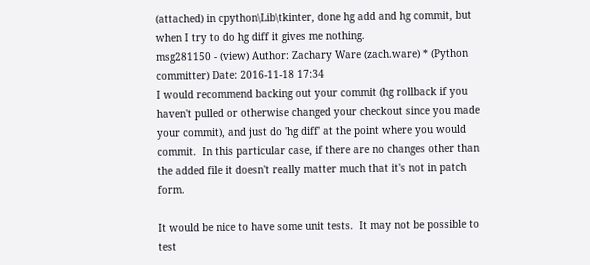(attached) in cpython\Lib\tkinter, done hg add and hg commit, but when I try to do hg diff it gives me nothing.
msg281150 - (view) Author: Zachary Ware (zach.ware) * (Python committer) Date: 2016-11-18 17:34
I would recommend backing out your commit (hg rollback if you haven't pulled or otherwise changed your checkout since you made your commit), and just do 'hg diff' at the point where you would commit.  In this particular case, if there are no changes other than the added file it doesn't really matter much that it's not in patch form.

It would be nice to have some unit tests.  It may not be possible to test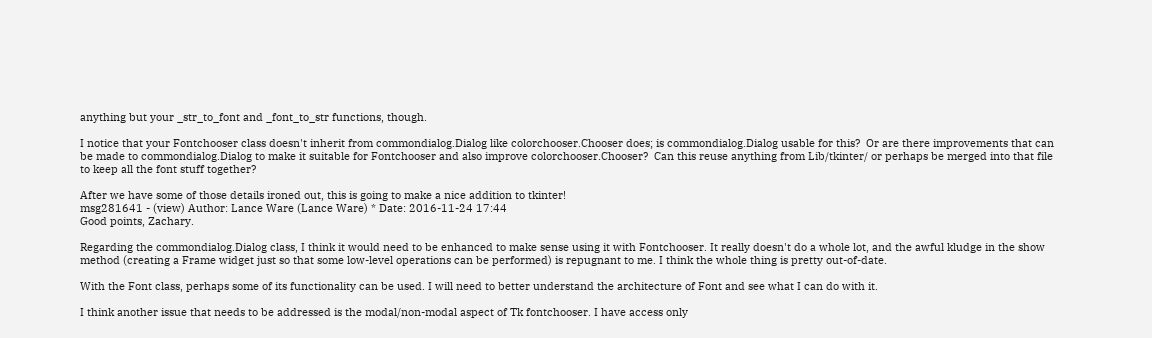anything but your _str_to_font and _font_to_str functions, though.

I notice that your Fontchooser class doesn't inherit from commondialog.Dialog like colorchooser.Chooser does; is commondialog.Dialog usable for this?  Or are there improvements that can be made to commondialog.Dialog to make it suitable for Fontchooser and also improve colorchooser.Chooser?  Can this reuse anything from Lib/tkinter/ or perhaps be merged into that file to keep all the font stuff together?

After we have some of those details ironed out, this is going to make a nice addition to tkinter!
msg281641 - (view) Author: Lance Ware (Lance Ware) * Date: 2016-11-24 17:44
Good points, Zachary.

Regarding the commondialog.Dialog class, I think it would need to be enhanced to make sense using it with Fontchooser. It really doesn't do a whole lot, and the awful kludge in the show method (creating a Frame widget just so that some low-level operations can be performed) is repugnant to me. I think the whole thing is pretty out-of-date.

With the Font class, perhaps some of its functionality can be used. I will need to better understand the architecture of Font and see what I can do with it.

I think another issue that needs to be addressed is the modal/non-modal aspect of Tk fontchooser. I have access only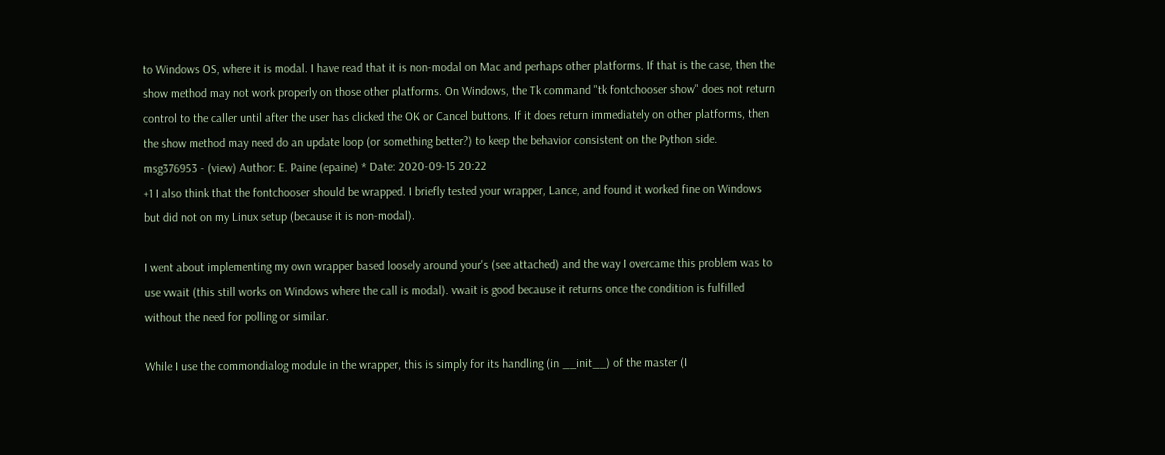to Windows OS, where it is modal. I have read that it is non-modal on Mac and perhaps other platforms. If that is the case, then the show method may not work properly on those other platforms. On Windows, the Tk command "tk fontchooser show" does not return control to the caller until after the user has clicked the OK or Cancel buttons. If it does return immediately on other platforms, then the show method may need do an update loop (or something better?) to keep the behavior consistent on the Python side.
msg376953 - (view) Author: E. Paine (epaine) * Date: 2020-09-15 20:22
+1 I also think that the fontchooser should be wrapped. I briefly tested your wrapper, Lance, and found it worked fine on Windows but did not on my Linux setup (because it is non-modal).

I went about implementing my own wrapper based loosely around your's (see attached) and the way I overcame this problem was to use vwait (this still works on Windows where the call is modal). vwait is good because it returns once the condition is fulfilled without the need for polling or similar.

While I use the commondialog module in the wrapper, this is simply for its handling (in __init__) of the master (I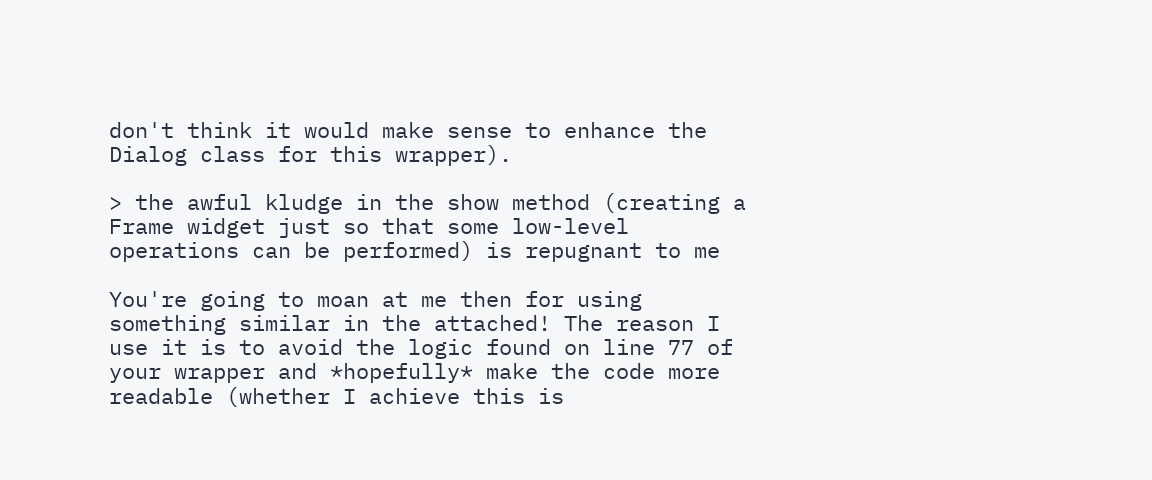don't think it would make sense to enhance the Dialog class for this wrapper).

> the awful kludge in the show method (creating a Frame widget just so that some low-level operations can be performed) is repugnant to me

You're going to moan at me then for using something similar in the attached! The reason I use it is to avoid the logic found on line 77 of your wrapper and *hopefully* make the code more readable (whether I achieve this is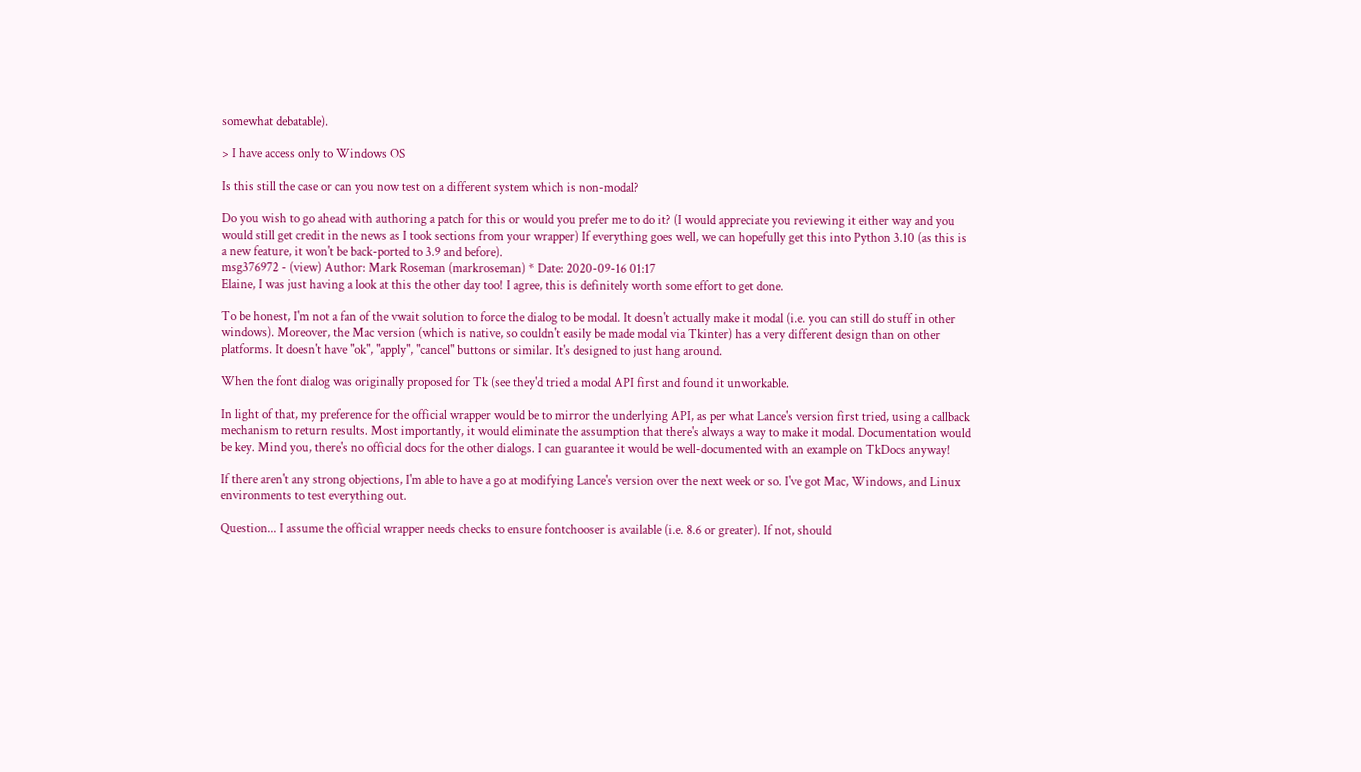somewhat debatable).

> I have access only to Windows OS

Is this still the case or can you now test on a different system which is non-modal?

Do you wish to go ahead with authoring a patch for this or would you prefer me to do it? (I would appreciate you reviewing it either way and you would still get credit in the news as I took sections from your wrapper) If everything goes well, we can hopefully get this into Python 3.10 (as this is a new feature, it won't be back-ported to 3.9 and before).
msg376972 - (view) Author: Mark Roseman (markroseman) * Date: 2020-09-16 01:17
Elaine, I was just having a look at this the other day too! I agree, this is definitely worth some effort to get done.

To be honest, I'm not a fan of the vwait solution to force the dialog to be modal. It doesn't actually make it modal (i.e. you can still do stuff in other windows). Moreover, the Mac version (which is native, so couldn't easily be made modal via Tkinter) has a very different design than on other platforms. It doesn't have "ok", "apply", "cancel" buttons or similar. It's designed to just hang around.

When the font dialog was originally proposed for Tk (see they'd tried a modal API first and found it unworkable.

In light of that, my preference for the official wrapper would be to mirror the underlying API, as per what Lance's version first tried, using a callback mechanism to return results. Most importantly, it would eliminate the assumption that there's always a way to make it modal. Documentation would be key. Mind you, there's no official docs for the other dialogs. I can guarantee it would be well-documented with an example on TkDocs anyway!

If there aren't any strong objections, I'm able to have a go at modifying Lance's version over the next week or so. I've got Mac, Windows, and Linux environments to test everything out.

Question... I assume the official wrapper needs checks to ensure fontchooser is available (i.e. 8.6 or greater). If not, should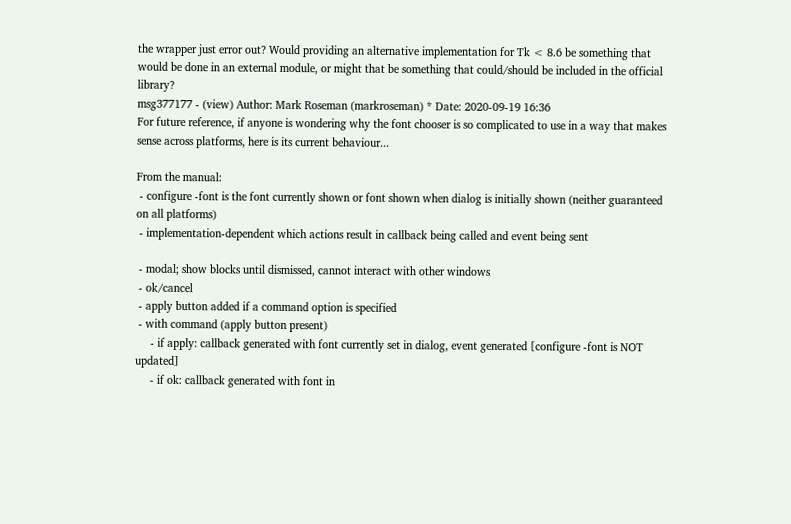the wrapper just error out? Would providing an alternative implementation for Tk < 8.6 be something that would be done in an external module, or might that be something that could/should be included in the official library?
msg377177 - (view) Author: Mark Roseman (markroseman) * Date: 2020-09-19 16:36
For future reference, if anyone is wondering why the font chooser is so complicated to use in a way that makes sense across platforms, here is its current behaviour...

From the manual:
 - configure -font is the font currently shown or font shown when dialog is initially shown (neither guaranteed on all platforms)
 - implementation-dependent which actions result in callback being called and event being sent

 - modal; show blocks until dismissed, cannot interact with other windows
 - ok/cancel
 - apply button added if a command option is specified
 - with command (apply button present)
     - if apply: callback generated with font currently set in dialog, event generated [configure -font is NOT updated]
     - if ok: callback generated with font in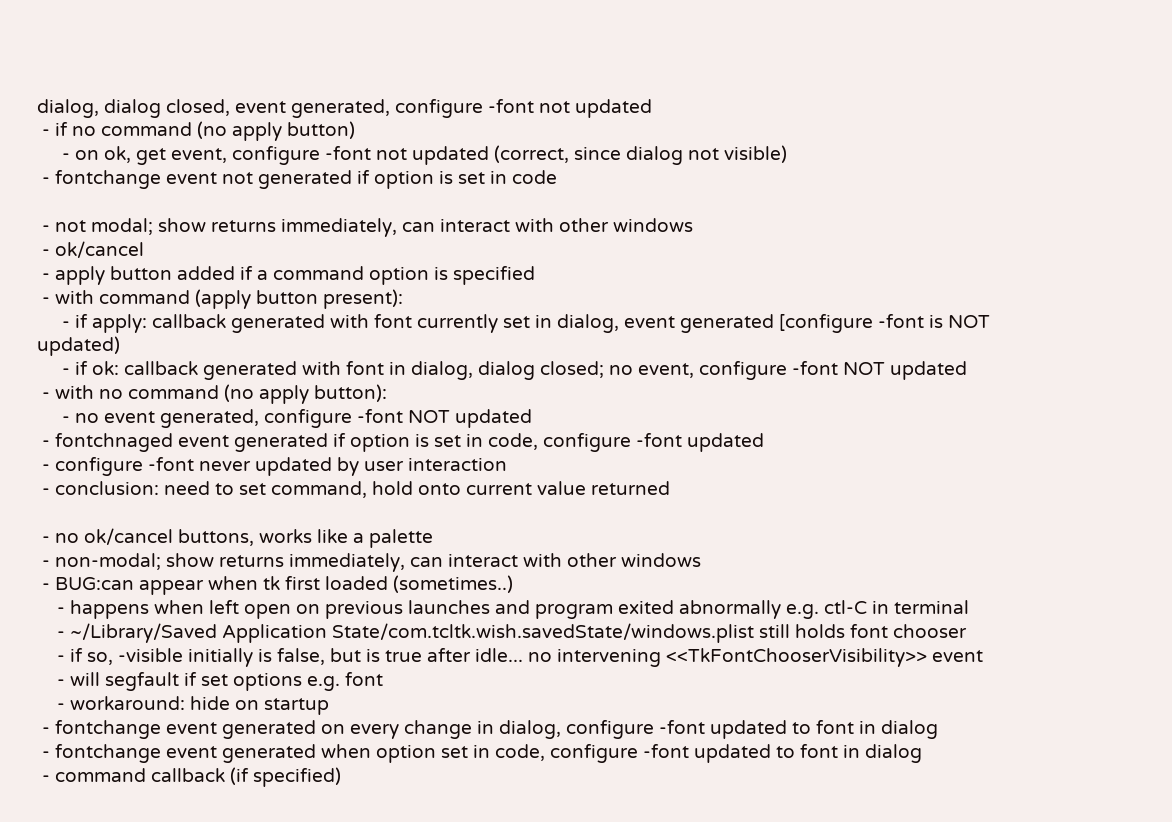dialog, dialog closed, event generated, configure -font not updated
 - if no command (no apply button)
     - on ok, get event, configure -font not updated (correct, since dialog not visible)
 - fontchange event not generated if option is set in code

 - not modal; show returns immediately, can interact with other windows
 - ok/cancel
 - apply button added if a command option is specified
 - with command (apply button present):
     - if apply: callback generated with font currently set in dialog, event generated [configure -font is NOT updated)
     - if ok: callback generated with font in dialog, dialog closed; no event, configure -font NOT updated
 - with no command (no apply button):
     - no event generated, configure -font NOT updated
 - fontchnaged event generated if option is set in code, configure -font updated
 - configure -font never updated by user interaction
 - conclusion: need to set command, hold onto current value returned

 - no ok/cancel buttons, works like a palette
 - non-modal; show returns immediately, can interact with other windows
 - BUG:can appear when tk first loaded (sometimes..)
    - happens when left open on previous launches and program exited abnormally e.g. ctl-C in terminal
    - ~/Library/Saved Application State/com.tcltk.wish.savedState/windows.plist still holds font chooser
    - if so, -visible initially is false, but is true after idle... no intervening <<TkFontChooserVisibility>> event
    - will segfault if set options e.g. font
    - workaround: hide on startup
 - fontchange event generated on every change in dialog, configure -font updated to font in dialog
 - fontchange event generated when option set in code, configure -font updated to font in dialog
 - command callback (if specified)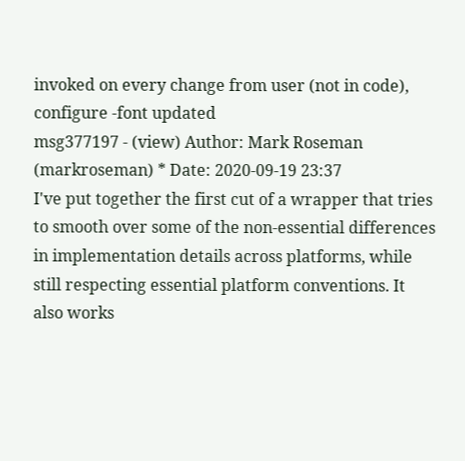invoked on every change from user (not in code), configure -font updated
msg377197 - (view) Author: Mark Roseman (markroseman) * Date: 2020-09-19 23:37
I've put together the first cut of a wrapper that tries to smooth over some of the non-essential differences in implementation details across platforms, while still respecting essential platform conventions. It also works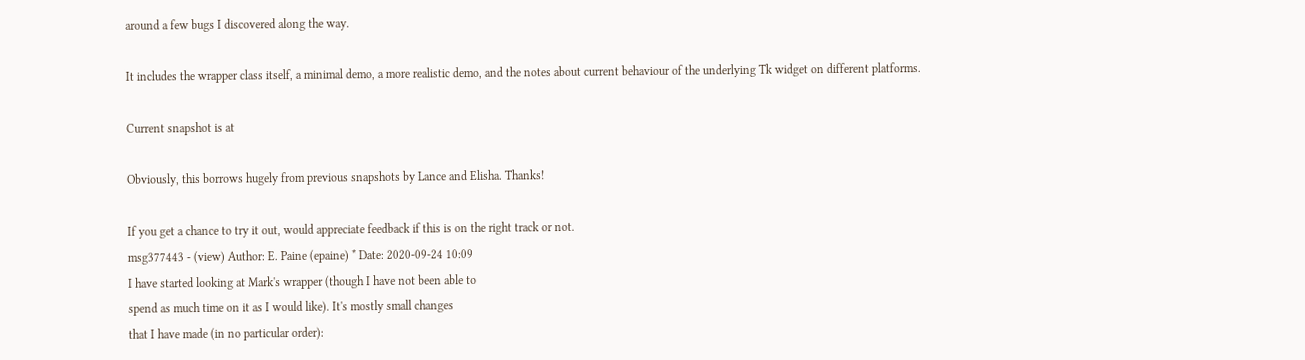around a few bugs I discovered along the way.

It includes the wrapper class itself, a minimal demo, a more realistic demo, and the notes about current behaviour of the underlying Tk widget on different platforms.

Current snapshot is at

Obviously, this borrows hugely from previous snapshots by Lance and Elisha. Thanks!

If you get a chance to try it out, would appreciate feedback if this is on the right track or not.
msg377443 - (view) Author: E. Paine (epaine) * Date: 2020-09-24 10:09
I have started looking at Mark's wrapper (though I have not been able to
spend as much time on it as I would like). It's mostly small changes
that I have made (in no particular order):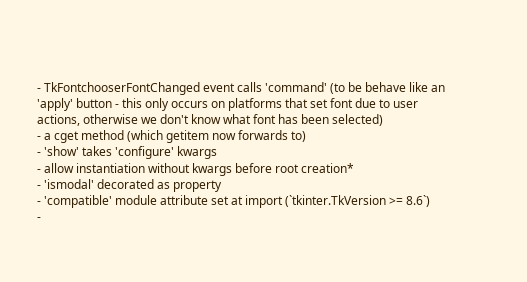- TkFontchooserFontChanged event calls 'command' (to be behave like an
'apply' button - this only occurs on platforms that set font due to user
actions, otherwise we don't know what font has been selected)
- a cget method (which getitem now forwards to)
- 'show' takes 'configure' kwargs
- allow instantiation without kwargs before root creation*
- 'ismodal' decorated as property
- 'compatible' module attribute set at import (`tkinter.TkVersion >= 8.6`)
-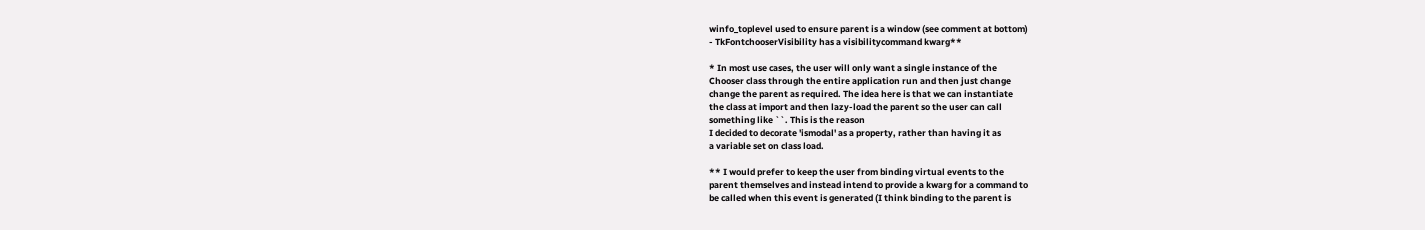winfo_toplevel used to ensure parent is a window (see comment at bottom)
- TkFontchooserVisibility has a visibilitycommand kwarg**

* In most use cases, the user will only want a single instance of the
Chooser class through the entire application run and then just change
change the parent as required. The idea here is that we can instantiate
the class at import and then lazy-load the parent so the user can call
something like ``. This is the reason
I decided to decorate 'ismodal' as a property, rather than having it as
a variable set on class load.

** I would prefer to keep the user from binding virtual events to the
parent themselves and instead intend to provide a kwarg for a command to
be called when this event is generated (I think binding to the parent is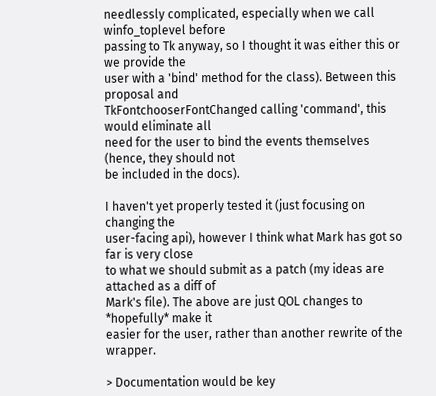needlessly complicated, especially when we call winfo_toplevel before
passing to Tk anyway, so I thought it was either this or we provide the
user with a 'bind' method for the class). Between this proposal and
TkFontchooserFontChanged calling 'command', this would eliminate all
need for the user to bind the events themselves (hence, they should not
be included in the docs).

I haven't yet properly tested it (just focusing on changing the
user-facing api), however I think what Mark has got so far is very close
to what we should submit as a patch (my ideas are attached as a diff of
Mark's file). The above are just QOL changes to *hopefully* make it
easier for the user, rather than another rewrite of the wrapper.

> Documentation would be key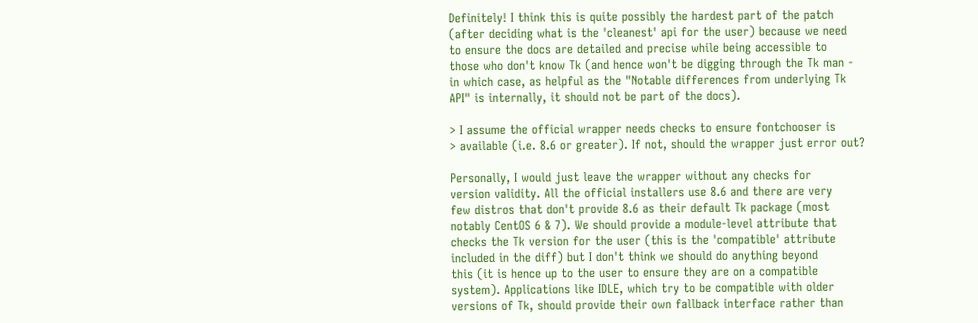Definitely! I think this is quite possibly the hardest part of the patch
(after deciding what is the 'cleanest' api for the user) because we need
to ensure the docs are detailed and precise while being accessible to
those who don't know Tk (and hence won't be digging through the Tk man -
in which case, as helpful as the "Notable differences from underlying Tk
API" is internally, it should not be part of the docs).

> I assume the official wrapper needs checks to ensure fontchooser is
> available (i.e. 8.6 or greater). If not, should the wrapper just error out?

Personally, I would just leave the wrapper without any checks for
version validity. All the official installers use 8.6 and there are very
few distros that don't provide 8.6 as their default Tk package (most
notably CentOS 6 & 7). We should provide a module-level attribute that
checks the Tk version for the user (this is the 'compatible' attribute
included in the diff) but I don't think we should do anything beyond
this (it is hence up to the user to ensure they are on a compatible
system). Applications like IDLE, which try to be compatible with older
versions of Tk, should provide their own fallback interface rather than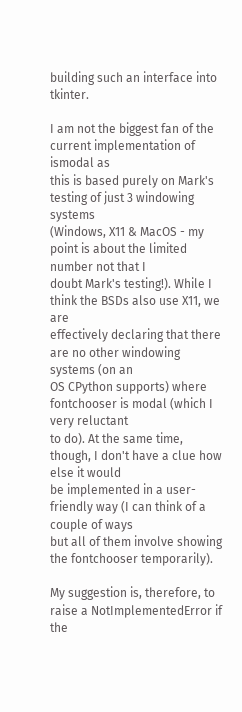building such an interface into tkinter.

I am not the biggest fan of the current implementation of ismodal as
this is based purely on Mark's testing of just 3 windowing systems
(Windows, X11 & MacOS - my point is about the limited number not that I
doubt Mark's testing!). While I think the BSDs also use X11, we are
effectively declaring that there are no other windowing systems (on an
OS CPython supports) where fontchooser is modal (which I very reluctant
to do). At the same time, though, I don't have a clue how else it would
be implemented in a user-friendly way (I can think of a couple of ways
but all of them involve showing the fontchooser temporarily).

My suggestion is, therefore, to raise a NotImplementedError if the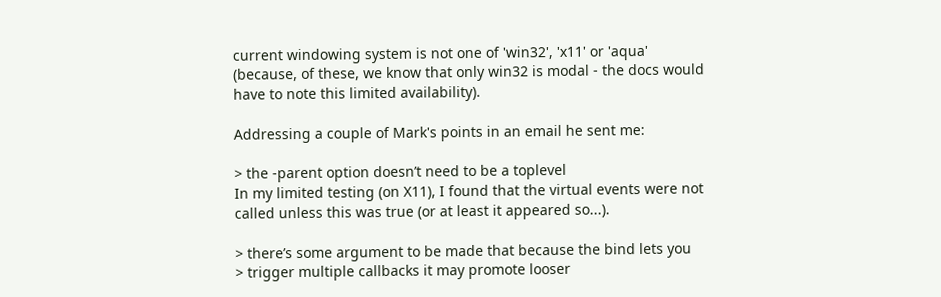current windowing system is not one of 'win32', 'x11' or 'aqua'
(because, of these, we know that only win32 is modal - the docs would
have to note this limited availability).

Addressing a couple of Mark's points in an email he sent me:

> the -parent option doesn’t need to be a toplevel
In my limited testing (on X11), I found that the virtual events were not
called unless this was true (or at least it appeared so...).

> there’s some argument to be made that because the bind lets you
> trigger multiple callbacks it may promote looser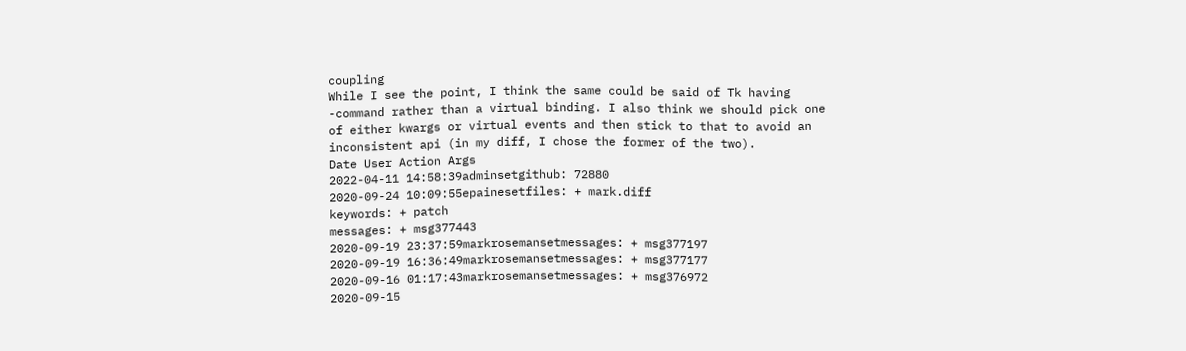coupling
While I see the point, I think the same could be said of Tk having
-command rather than a virtual binding. I also think we should pick one
of either kwargs or virtual events and then stick to that to avoid an
inconsistent api (in my diff, I chose the former of the two).
Date User Action Args
2022-04-11 14:58:39adminsetgithub: 72880
2020-09-24 10:09:55epainesetfiles: + mark.diff
keywords: + patch
messages: + msg377443
2020-09-19 23:37:59markrosemansetmessages: + msg377197
2020-09-19 16:36:49markrosemansetmessages: + msg377177
2020-09-16 01:17:43markrosemansetmessages: + msg376972
2020-09-15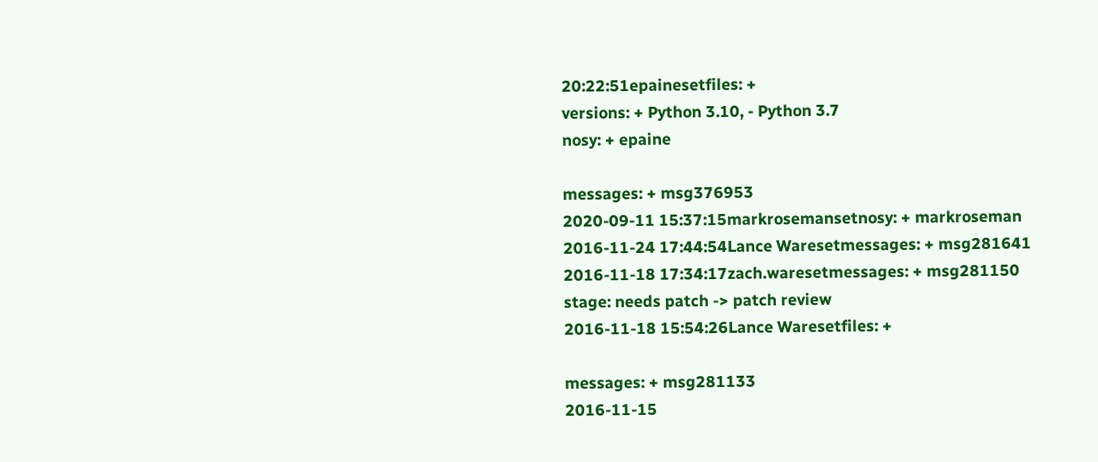20:22:51epainesetfiles: +
versions: + Python 3.10, - Python 3.7
nosy: + epaine

messages: + msg376953
2020-09-11 15:37:15markrosemansetnosy: + markroseman
2016-11-24 17:44:54Lance Waresetmessages: + msg281641
2016-11-18 17:34:17zach.waresetmessages: + msg281150
stage: needs patch -> patch review
2016-11-18 15:54:26Lance Waresetfiles: +

messages: + msg281133
2016-11-15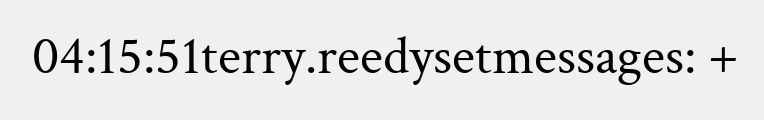04:15:51terry.reedysetmessages: +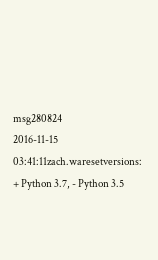msg280824
2016-11-15 03:41:11zach.waresetversions: + Python 3.7, - Python 3.5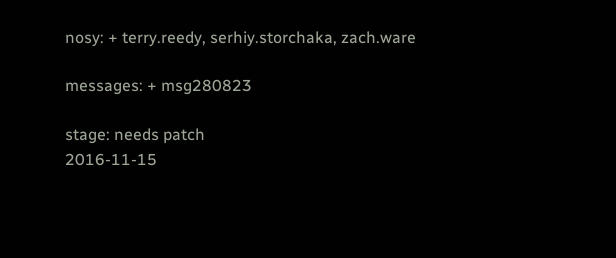nosy: + terry.reedy, serhiy.storchaka, zach.ware

messages: + msg280823

stage: needs patch
2016-11-15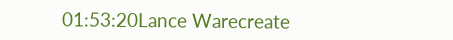01:53:20Lance Warecreate